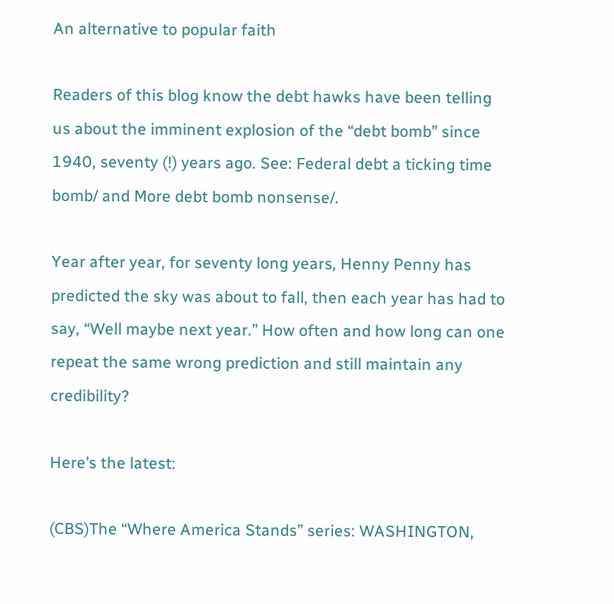An alternative to popular faith

Readers of this blog know the debt hawks have been telling us about the imminent explosion of the “debt bomb” since 1940, seventy (!) years ago. See: Federal debt a ticking time bomb/ and More debt bomb nonsense/.

Year after year, for seventy long years, Henny Penny has predicted the sky was about to fall, then each year has had to say, “Well maybe next year.” How often and how long can one repeat the same wrong prediction and still maintain any credibility?

Here’s the latest:

(CBS)The “Where America Stands” series: WASHINGTON,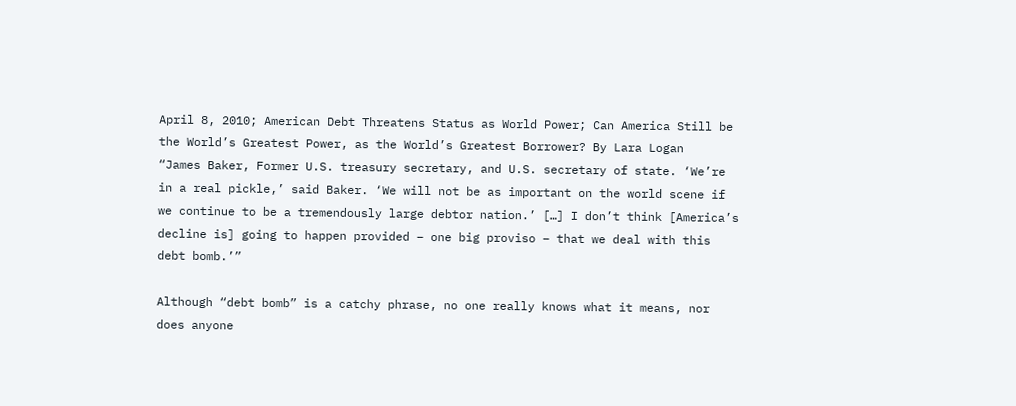April 8, 2010; American Debt Threatens Status as World Power; Can America Still be the World’s Greatest Power, as the World’s Greatest Borrower? By Lara Logan
“James Baker, Former U.S. treasury secretary, and U.S. secretary of state. ‘We’re in a real pickle,’ said Baker. ‘We will not be as important on the world scene if we continue to be a tremendously large debtor nation.’ […] I don’t think [America’s decline is] going to happen provided – one big proviso – that we deal with this debt bomb.’”

Although “debt bomb” is a catchy phrase, no one really knows what it means, nor does anyone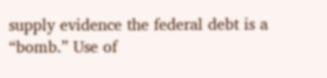supply evidence the federal debt is a “bomb.” Use of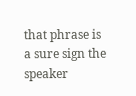that phrase is a sure sign the speaker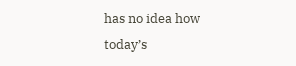has no idea how today’s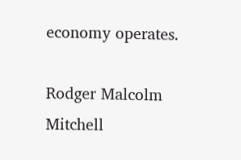economy operates.

Rodger Malcolm Mitchell